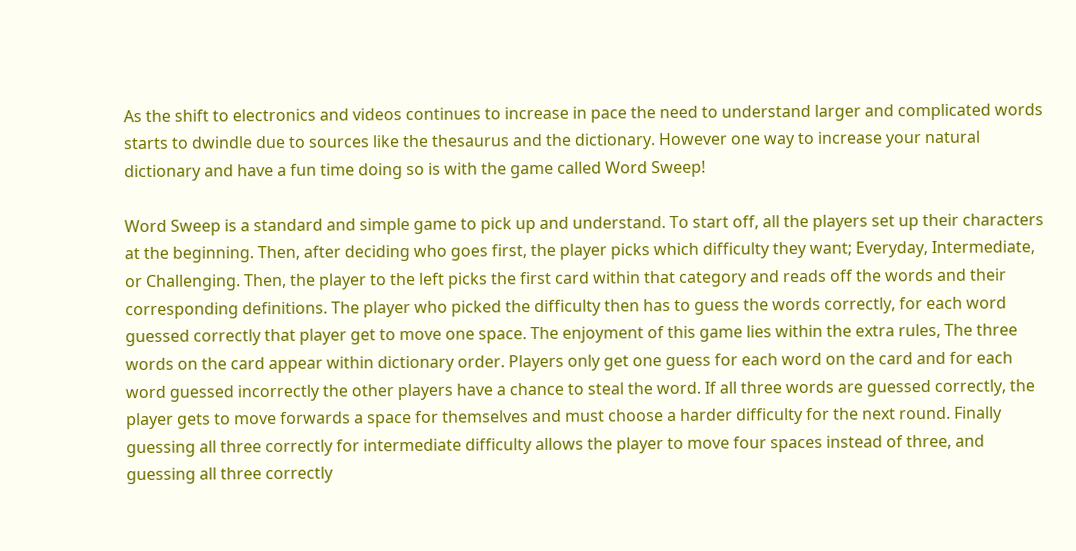As the shift to electronics and videos continues to increase in pace the need to understand larger and complicated words starts to dwindle due to sources like the thesaurus and the dictionary. However one way to increase your natural dictionary and have a fun time doing so is with the game called Word Sweep!

Word Sweep is a standard and simple game to pick up and understand. To start off, all the players set up their characters at the beginning. Then, after deciding who goes first, the player picks which difficulty they want; Everyday, Intermediate, or Challenging. Then, the player to the left picks the first card within that category and reads off the words and their corresponding definitions. The player who picked the difficulty then has to guess the words correctly, for each word guessed correctly that player get to move one space. The enjoyment of this game lies within the extra rules, The three words on the card appear within dictionary order. Players only get one guess for each word on the card and for each word guessed incorrectly the other players have a chance to steal the word. If all three words are guessed correctly, the player gets to move forwards a space for themselves and must choose a harder difficulty for the next round. Finally guessing all three correctly for intermediate difficulty allows the player to move four spaces instead of three, and guessing all three correctly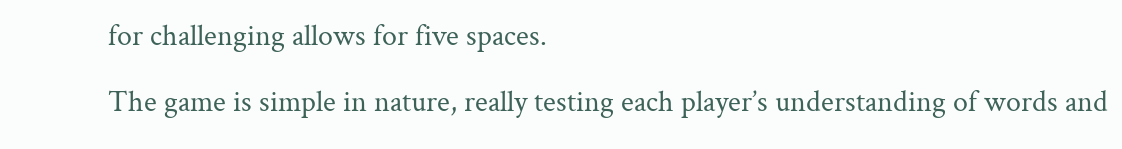for challenging allows for five spaces.

The game is simple in nature, really testing each player’s understanding of words and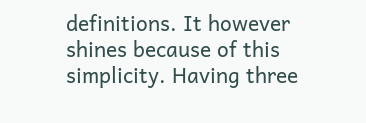definitions. It however shines because of this simplicity. Having three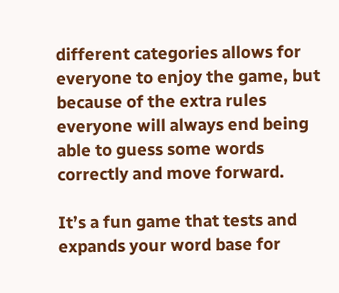different categories allows for everyone to enjoy the game, but because of the extra rules everyone will always end being able to guess some words correctly and move forward.

It’s a fun game that tests and expands your word base for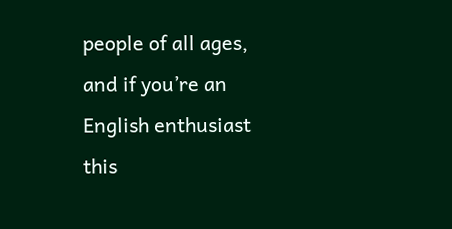people of all ages, and if you’re an English enthusiast this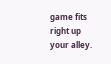game fits right up your alley.